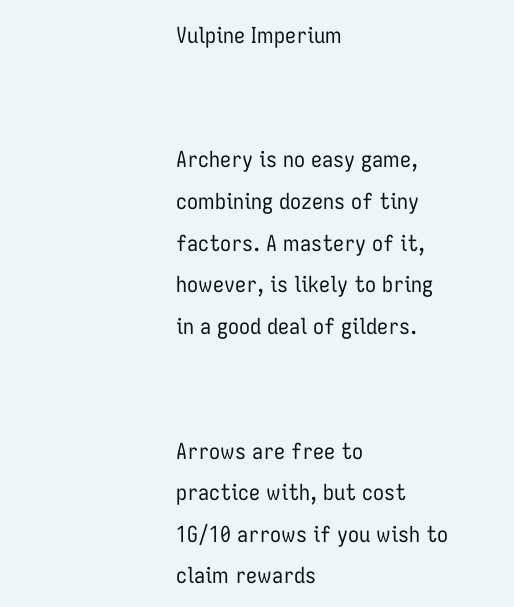Vulpine Imperium


Archery is no easy game, combining dozens of tiny factors. A mastery of it, however, is likely to bring in a good deal of gilders.


Arrows are free to practice with, but cost 1G/10 arrows if you wish to claim rewards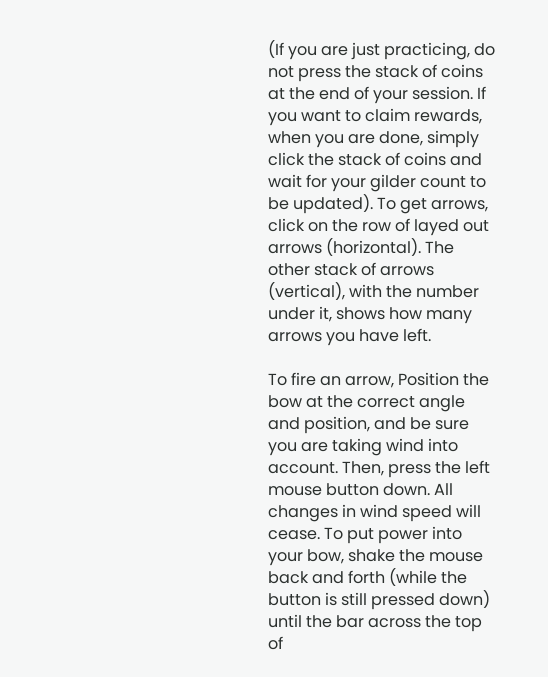(If you are just practicing, do not press the stack of coins at the end of your session. If you want to claim rewards, when you are done, simply click the stack of coins and wait for your gilder count to be updated). To get arrows, click on the row of layed out arrows (horizontal). The other stack of arrows (vertical), with the number under it, shows how many arrows you have left.

To fire an arrow, Position the bow at the correct angle and position, and be sure you are taking wind into account. Then, press the left mouse button down. All changes in wind speed will cease. To put power into your bow, shake the mouse back and forth (while the button is still pressed down) until the bar across the top of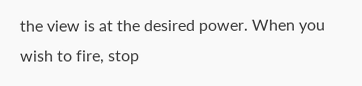the view is at the desired power. When you wish to fire, stop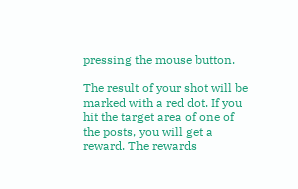pressing the mouse button.

The result of your shot will be marked with a red dot. If you hit the target area of one of the posts, you will get a reward. The rewards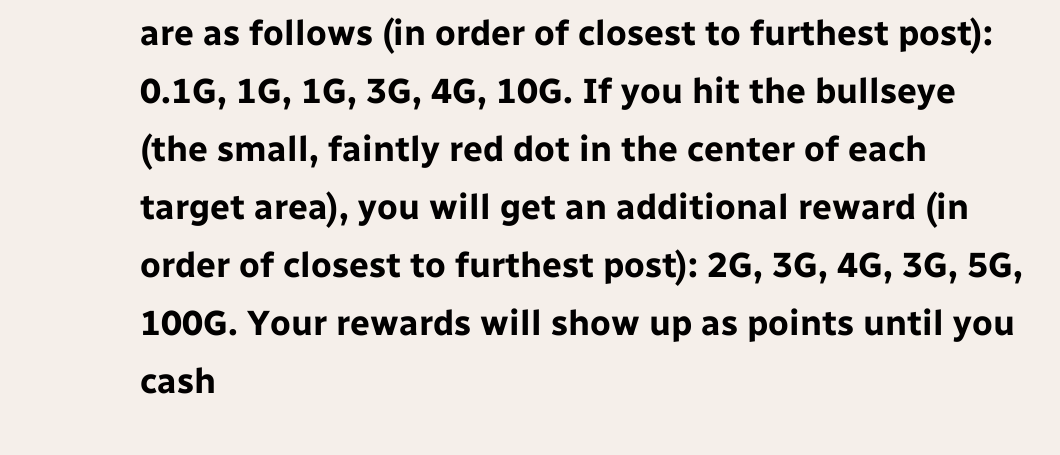are as follows (in order of closest to furthest post): 0.1G, 1G, 1G, 3G, 4G, 10G. If you hit the bullseye (the small, faintly red dot in the center of each target area), you will get an additional reward (in order of closest to furthest post): 2G, 3G, 4G, 3G, 5G, 100G. Your rewards will show up as points until you cash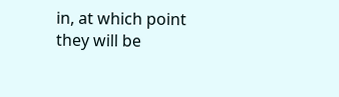in, at which point they will be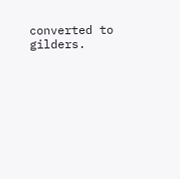converted to gilders.